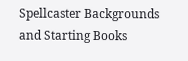Spellcaster Backgrounds and Starting Books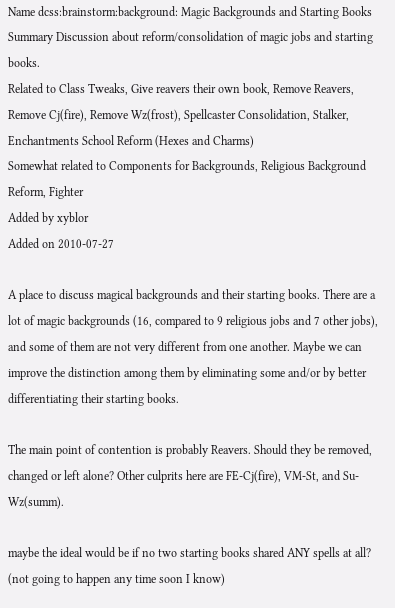Name dcss:brainstorm:background: Magic Backgrounds and Starting Books
Summary Discussion about reform/consolidation of magic jobs and starting books.
Related to Class Tweaks, Give reavers their own book, Remove Reavers, Remove Cj(fire), Remove Wz(frost), Spellcaster Consolidation, Stalker, Enchantments School Reform (Hexes and Charms)
Somewhat related to Components for Backgrounds, Religious Background Reform, Fighter
Added by xyblor
Added on 2010-07-27

A place to discuss magical backgrounds and their starting books. There are a lot of magic backgrounds (16, compared to 9 religious jobs and 7 other jobs), and some of them are not very different from one another. Maybe we can improve the distinction among them by eliminating some and/or by better differentiating their starting books.

The main point of contention is probably Reavers. Should they be removed, changed or left alone? Other culprits here are FE-Cj(fire), VM-St, and Su-Wz(summ).

maybe the ideal would be if no two starting books shared ANY spells at all? (not going to happen any time soon I know)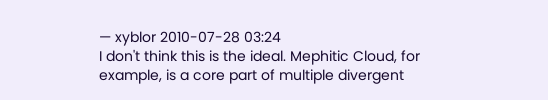— xyblor 2010-07-28 03:24
I don't think this is the ideal. Mephitic Cloud, for example, is a core part of multiple divergent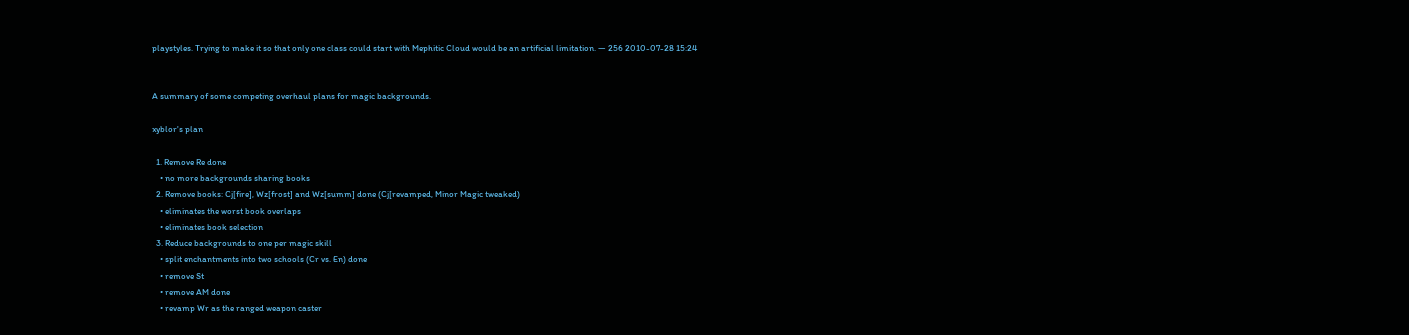playstyles. Trying to make it so that only one class could start with Mephitic Cloud would be an artificial limitation. — 256 2010-07-28 15:24


A summary of some competing overhaul plans for magic backgrounds.

xyblor's plan

  1. Remove Re done
    • no more backgrounds sharing books
  2. Remove books: Cj[fire], Wz[frost] and Wz[summ] done (Cj[revamped, Minor Magic tweaked)
    • eliminates the worst book overlaps
    • eliminates book selection
  3. Reduce backgrounds to one per magic skill
    • split enchantments into two schools (Cr vs. En) done
    • remove St
    • remove AM done
    • revamp Wr as the ranged weapon caster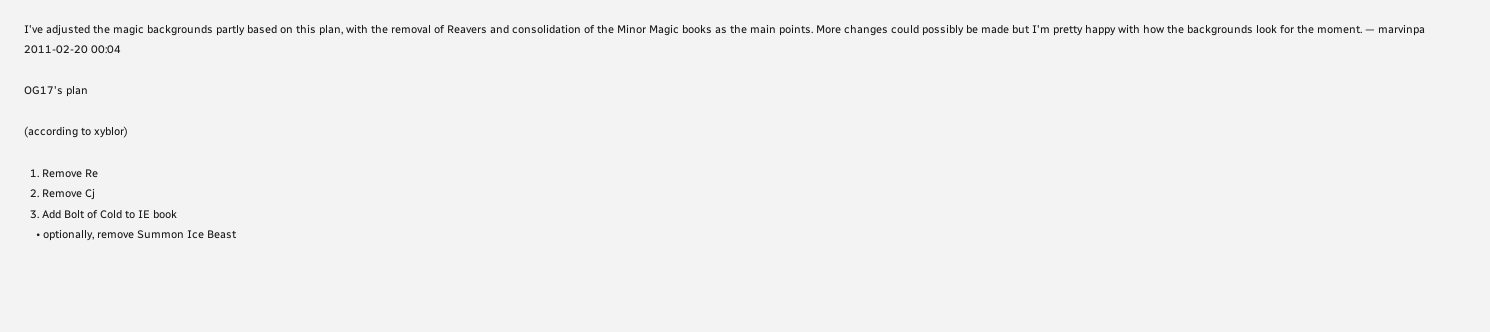I've adjusted the magic backgrounds partly based on this plan, with the removal of Reavers and consolidation of the Minor Magic books as the main points. More changes could possibly be made but I'm pretty happy with how the backgrounds look for the moment. — marvinpa 2011-02-20 00:04

OG17's plan

(according to xyblor)

  1. Remove Re
  2. Remove Cj
  3. Add Bolt of Cold to IE book
    • optionally, remove Summon Ice Beast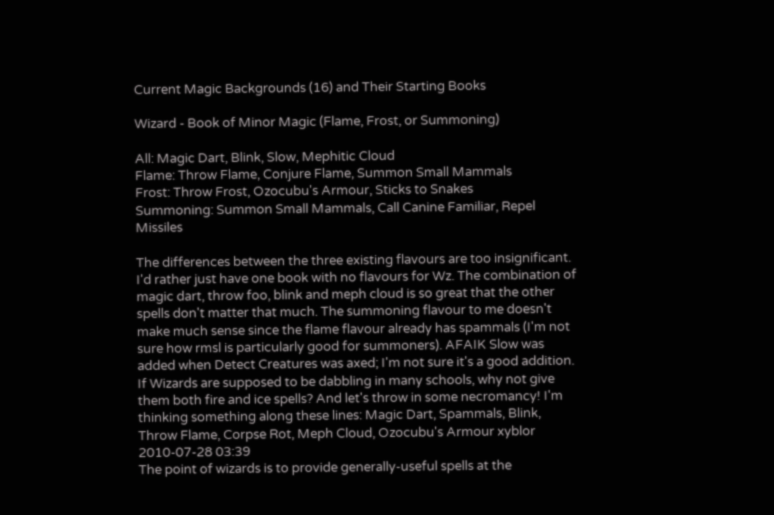Current Magic Backgrounds (16) and Their Starting Books

Wizard - Book of Minor Magic (Flame, Frost, or Summoning)

All: Magic Dart, Blink, Slow, Mephitic Cloud
Flame: Throw Flame, Conjure Flame, Summon Small Mammals
Frost: Throw Frost, Ozocubu's Armour, Sticks to Snakes
Summoning: Summon Small Mammals, Call Canine Familiar, Repel Missiles

The differences between the three existing flavours are too insignificant. I'd rather just have one book with no flavours for Wz. The combination of magic dart, throw foo, blink and meph cloud is so great that the other spells don't matter that much. The summoning flavour to me doesn't make much sense since the flame flavour already has spammals (I'm not sure how rmsl is particularly good for summoners). AFAIK Slow was added when Detect Creatures was axed; I'm not sure it's a good addition. If Wizards are supposed to be dabbling in many schools, why not give them both fire and ice spells? And let's throw in some necromancy! I'm thinking something along these lines: Magic Dart, Spammals, Blink, Throw Flame, Corpse Rot, Meph Cloud, Ozocubu's Armour xyblor 2010-07-28 03:39
The point of wizards is to provide generally-useful spells at the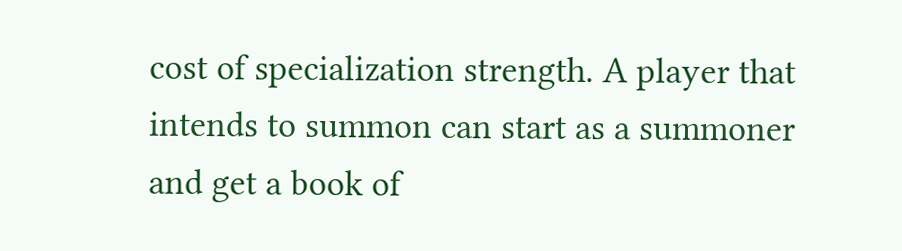cost of specialization strength. A player that intends to summon can start as a summoner and get a book of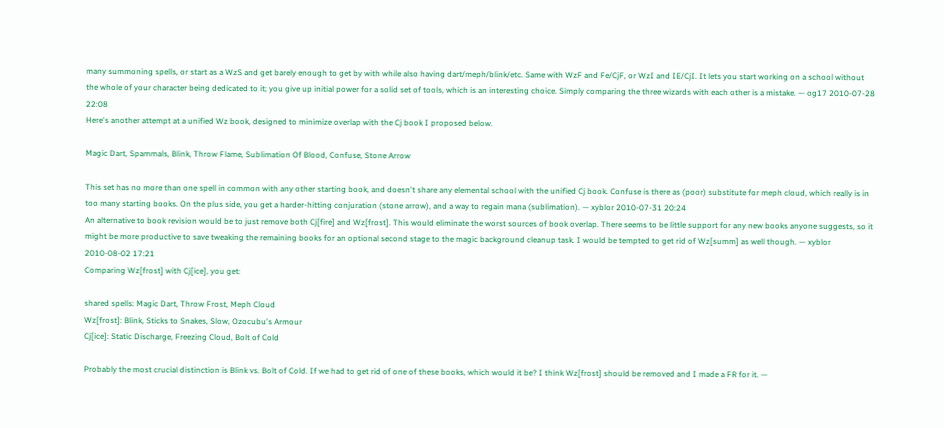many summoning spells, or start as a WzS and get barely enough to get by with while also having dart/meph/blink/etc. Same with WzF and Fe/CjF, or WzI and IE/CjI. It lets you start working on a school without the whole of your character being dedicated to it; you give up initial power for a solid set of tools, which is an interesting choice. Simply comparing the three wizards with each other is a mistake. — og17 2010-07-28 22:08
Here's another attempt at a unified Wz book, designed to minimize overlap with the Cj book I proposed below.

Magic Dart, Spammals, Blink, Throw Flame, Sublimation Of Blood, Confuse, Stone Arrow

This set has no more than one spell in common with any other starting book, and doesn't share any elemental school with the unified Cj book. Confuse is there as (poor) substitute for meph cloud, which really is in too many starting books. On the plus side, you get a harder-hitting conjuration (stone arrow), and a way to regain mana (sublimation). — xyblor 2010-07-31 20:24
An alternative to book revision would be to just remove both Cj[fire] and Wz[frost]. This would eliminate the worst sources of book overlap. There seems to be little support for any new books anyone suggests, so it might be more productive to save tweaking the remaining books for an optional second stage to the magic background cleanup task. I would be tempted to get rid of Wz[summ] as well though. — xyblor 2010-08-02 17:21
Comparing Wz[frost] with Cj[ice], you get:

shared spells: Magic Dart, Throw Frost, Meph Cloud
Wz[frost]: Blink, Sticks to Snakes, Slow, Ozocubu's Armour
Cj[ice]: Static Discharge, Freezing Cloud, Bolt of Cold

Probably the most crucial distinction is Blink vs. Bolt of Cold. If we had to get rid of one of these books, which would it be? I think Wz[frost] should be removed and I made a FR for it. —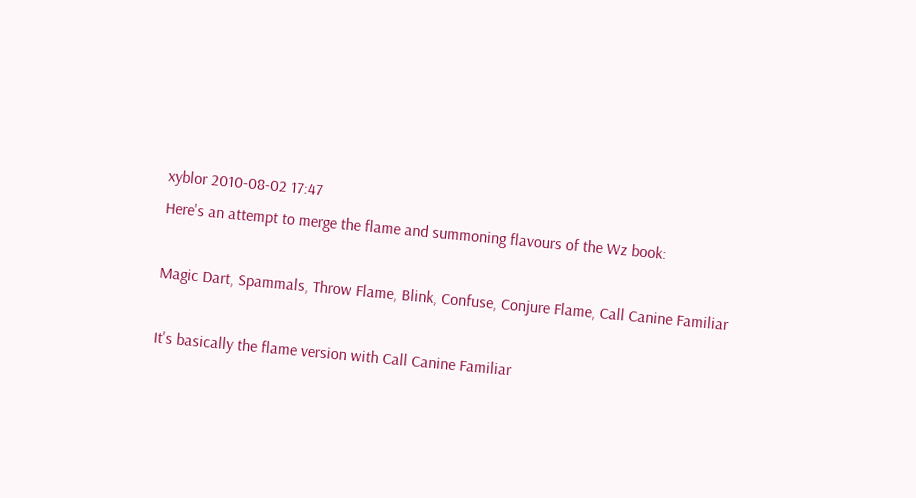xyblor 2010-08-02 17:47
Here's an attempt to merge the flame and summoning flavours of the Wz book:

Magic Dart, Spammals, Throw Flame, Blink, Confuse, Conjure Flame, Call Canine Familiar

It's basically the flame version with Call Canine Familiar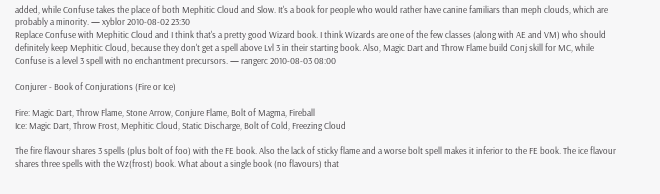added, while Confuse takes the place of both Mephitic Cloud and Slow. It's a book for people who would rather have canine familiars than meph clouds, which are probably a minority. — xyblor 2010-08-02 23:30
Replace Confuse with Mephitic Cloud and I think that's a pretty good Wizard book. I think Wizards are one of the few classes (along with AE and VM) who should definitely keep Mephitic Cloud, because they don't get a spell above Lvl 3 in their starting book. Also, Magic Dart and Throw Flame build Conj skill for MC, while Confuse is a level 3 spell with no enchantment precursors. — rangerc 2010-08-03 08:00

Conjurer - Book of Conjurations (Fire or Ice)

Fire: Magic Dart, Throw Flame, Stone Arrow, Conjure Flame, Bolt of Magma, Fireball
Ice: Magic Dart, Throw Frost, Mephitic Cloud, Static Discharge, Bolt of Cold, Freezing Cloud

The fire flavour shares 3 spells (plus bolt of foo) with the FE book. Also the lack of sticky flame and a worse bolt spell makes it inferior to the FE book. The ice flavour shares three spells with the Wz(frost) book. What about a single book (no flavours) that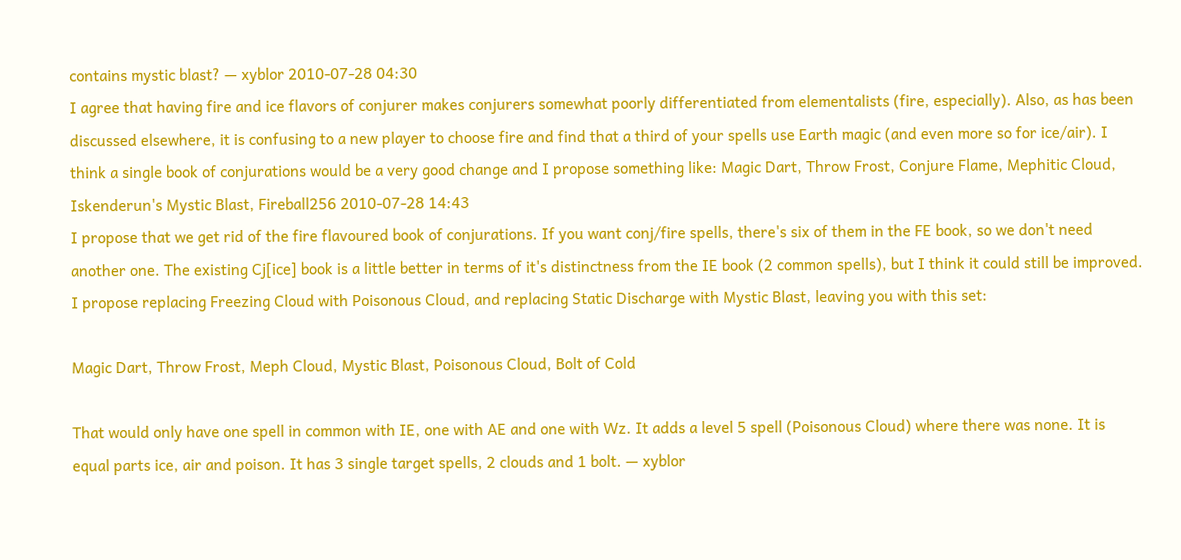contains mystic blast? — xyblor 2010-07-28 04:30
I agree that having fire and ice flavors of conjurer makes conjurers somewhat poorly differentiated from elementalists (fire, especially). Also, as has been discussed elsewhere, it is confusing to a new player to choose fire and find that a third of your spells use Earth magic (and even more so for ice/air). I think a single book of conjurations would be a very good change and I propose something like: Magic Dart, Throw Frost, Conjure Flame, Mephitic Cloud, Iskenderun's Mystic Blast, Fireball256 2010-07-28 14:43
I propose that we get rid of the fire flavoured book of conjurations. If you want conj/fire spells, there's six of them in the FE book, so we don't need another one. The existing Cj[ice] book is a little better in terms of it's distinctness from the IE book (2 common spells), but I think it could still be improved. I propose replacing Freezing Cloud with Poisonous Cloud, and replacing Static Discharge with Mystic Blast, leaving you with this set:

Magic Dart, Throw Frost, Meph Cloud, Mystic Blast, Poisonous Cloud, Bolt of Cold

That would only have one spell in common with IE, one with AE and one with Wz. It adds a level 5 spell (Poisonous Cloud) where there was none. It is equal parts ice, air and poison. It has 3 single target spells, 2 clouds and 1 bolt. — xyblor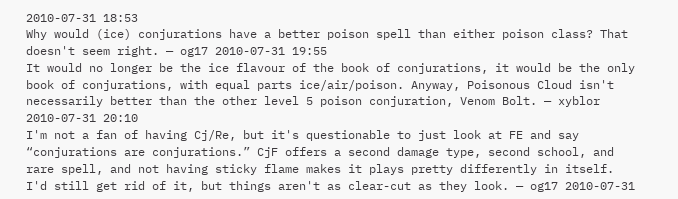2010-07-31 18:53
Why would (ice) conjurations have a better poison spell than either poison class? That doesn't seem right. — og17 2010-07-31 19:55
It would no longer be the ice flavour of the book of conjurations, it would be the only book of conjurations, with equal parts ice/air/poison. Anyway, Poisonous Cloud isn't necessarily better than the other level 5 poison conjuration, Venom Bolt. — xyblor 2010-07-31 20:10
I'm not a fan of having Cj/Re, but it's questionable to just look at FE and say “conjurations are conjurations.” CjF offers a second damage type, second school, and rare spell, and not having sticky flame makes it plays pretty differently in itself. I'd still get rid of it, but things aren't as clear-cut as they look. — og17 2010-07-31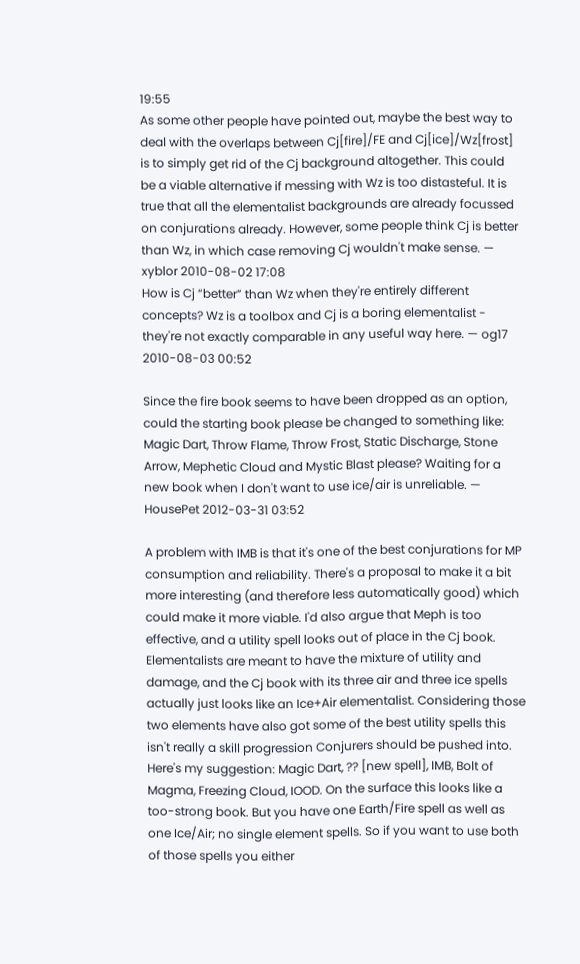19:55
As some other people have pointed out, maybe the best way to deal with the overlaps between Cj[fire]/FE and Cj[ice]/Wz[frost] is to simply get rid of the Cj background altogether. This could be a viable alternative if messing with Wz is too distasteful. It is true that all the elementalist backgrounds are already focussed on conjurations already. However, some people think Cj is better than Wz, in which case removing Cj wouldn't make sense. — xyblor 2010-08-02 17:08
How is Cj “better” than Wz when they're entirely different concepts? Wz is a toolbox and Cj is a boring elementalist - they're not exactly comparable in any useful way here. — og17 2010-08-03 00:52

Since the fire book seems to have been dropped as an option, could the starting book please be changed to something like: Magic Dart, Throw Flame, Throw Frost, Static Discharge, Stone Arrow, Mephetic Cloud and Mystic Blast please? Waiting for a new book when I don't want to use ice/air is unreliable. — HousePet 2012-03-31 03:52

A problem with IMB is that it's one of the best conjurations for MP consumption and reliability. There's a proposal to make it a bit more interesting (and therefore less automatically good) which could make it more viable. I'd also argue that Meph is too effective, and a utility spell looks out of place in the Cj book. Elementalists are meant to have the mixture of utility and damage, and the Cj book with its three air and three ice spells actually just looks like an Ice+Air elementalist. Considering those two elements have also got some of the best utility spells this isn't really a skill progression Conjurers should be pushed into.
Here's my suggestion: Magic Dart, ?? [new spell], IMB, Bolt of Magma, Freezing Cloud, IOOD. On the surface this looks like a too-strong book. But you have one Earth/Fire spell as well as one Ice/Air; no single element spells. So if you want to use both of those spells you either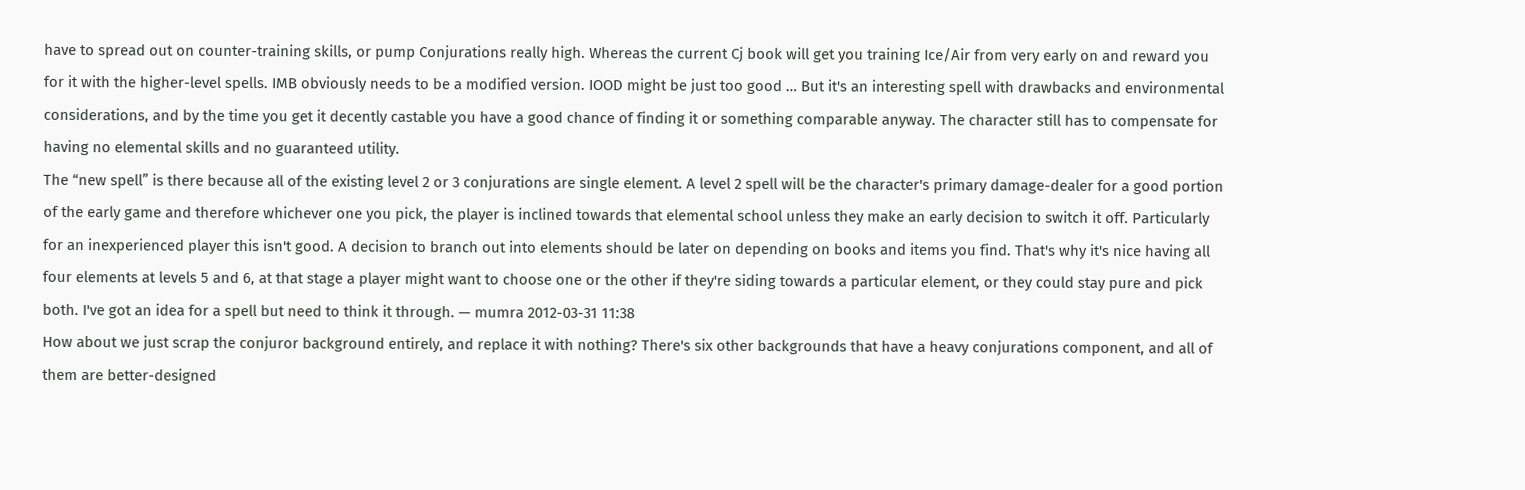have to spread out on counter-training skills, or pump Conjurations really high. Whereas the current Cj book will get you training Ice/Air from very early on and reward you for it with the higher-level spells. IMB obviously needs to be a modified version. IOOD might be just too good … But it's an interesting spell with drawbacks and environmental considerations, and by the time you get it decently castable you have a good chance of finding it or something comparable anyway. The character still has to compensate for having no elemental skills and no guaranteed utility.
The “new spell” is there because all of the existing level 2 or 3 conjurations are single element. A level 2 spell will be the character's primary damage-dealer for a good portion of the early game and therefore whichever one you pick, the player is inclined towards that elemental school unless they make an early decision to switch it off. Particularly for an inexperienced player this isn't good. A decision to branch out into elements should be later on depending on books and items you find. That's why it's nice having all four elements at levels 5 and 6, at that stage a player might want to choose one or the other if they're siding towards a particular element, or they could stay pure and pick both. I've got an idea for a spell but need to think it through. — mumra 2012-03-31 11:38
How about we just scrap the conjuror background entirely, and replace it with nothing? There's six other backgrounds that have a heavy conjurations component, and all of them are better-designed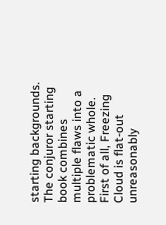starting backgrounds. The conjuror starting book combines multiple flaws into a problematic whole. First of all, Freezing Cloud is flat-out unreasonably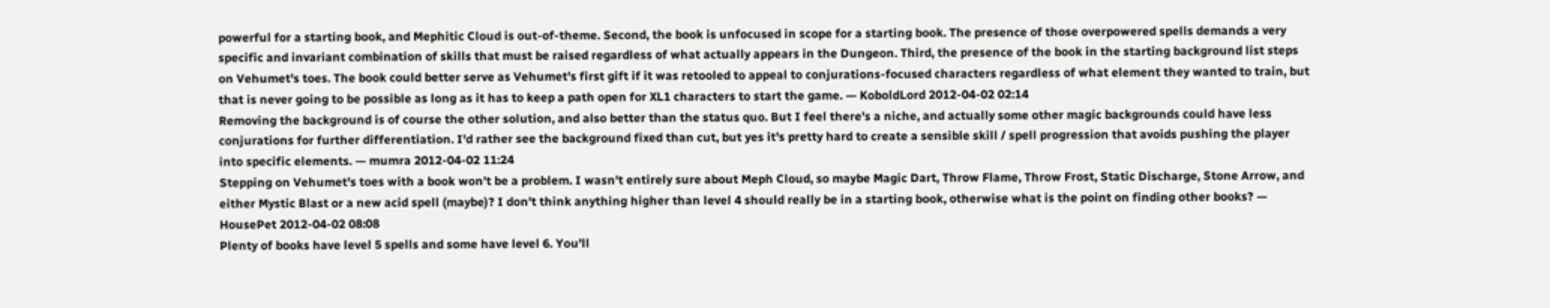powerful for a starting book, and Mephitic Cloud is out-of-theme. Second, the book is unfocused in scope for a starting book. The presence of those overpowered spells demands a very specific and invariant combination of skills that must be raised regardless of what actually appears in the Dungeon. Third, the presence of the book in the starting background list steps on Vehumet's toes. The book could better serve as Vehumet's first gift if it was retooled to appeal to conjurations-focused characters regardless of what element they wanted to train, but that is never going to be possible as long as it has to keep a path open for XL1 characters to start the game. — KoboldLord 2012-04-02 02:14
Removing the background is of course the other solution, and also better than the status quo. But I feel there's a niche, and actually some other magic backgrounds could have less conjurations for further differentiation. I'd rather see the background fixed than cut, but yes it's pretty hard to create a sensible skill / spell progression that avoids pushing the player into specific elements. — mumra 2012-04-02 11:24
Stepping on Vehumet's toes with a book won't be a problem. I wasn't entirely sure about Meph Cloud, so maybe Magic Dart, Throw Flame, Throw Frost, Static Discharge, Stone Arrow, and either Mystic Blast or a new acid spell (maybe)? I don't think anything higher than level 4 should really be in a starting book, otherwise what is the point on finding other books? — HousePet 2012-04-02 08:08
Plenty of books have level 5 spells and some have level 6. You'll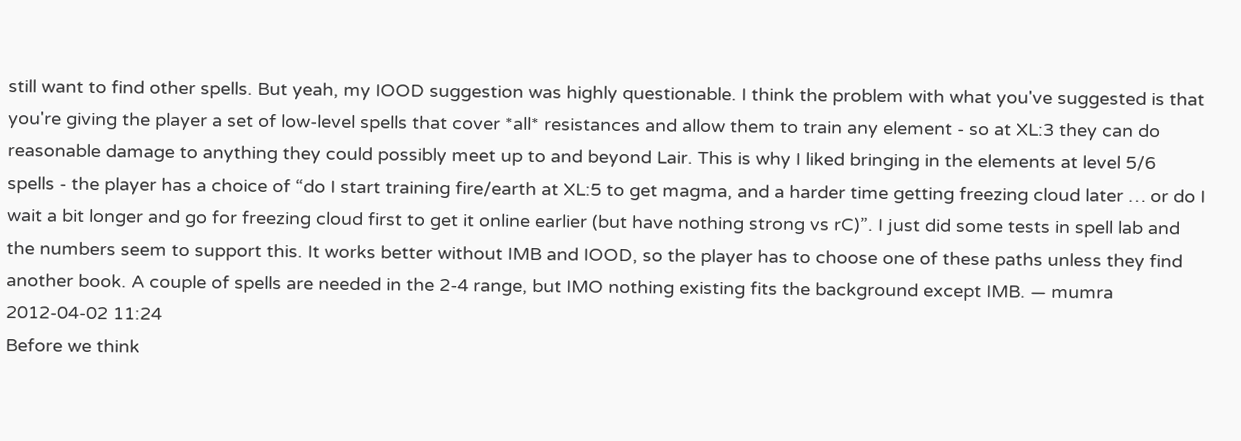still want to find other spells. But yeah, my IOOD suggestion was highly questionable. I think the problem with what you've suggested is that you're giving the player a set of low-level spells that cover *all* resistances and allow them to train any element - so at XL:3 they can do reasonable damage to anything they could possibly meet up to and beyond Lair. This is why I liked bringing in the elements at level 5/6 spells - the player has a choice of “do I start training fire/earth at XL:5 to get magma, and a harder time getting freezing cloud later … or do I wait a bit longer and go for freezing cloud first to get it online earlier (but have nothing strong vs rC)”. I just did some tests in spell lab and the numbers seem to support this. It works better without IMB and IOOD, so the player has to choose one of these paths unless they find another book. A couple of spells are needed in the 2-4 range, but IMO nothing existing fits the background except IMB. — mumra 2012-04-02 11:24
Before we think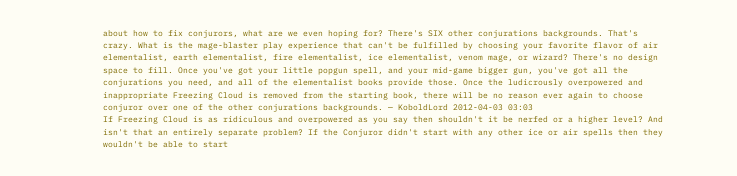about how to fix conjurors, what are we even hoping for? There's SIX other conjurations backgrounds. That's crazy. What is the mage-blaster play experience that can't be fulfilled by choosing your favorite flavor of air elementalist, earth elementalist, fire elementalist, ice elementalist, venom mage, or wizard? There's no design space to fill. Once you've got your little popgun spell, and your mid-game bigger gun, you've got all the conjurations you need, and all of the elementalist books provide those. Once the ludicrously overpowered and inappropriate Freezing Cloud is removed from the starting book, there will be no reason ever again to choose conjuror over one of the other conjurations backgrounds. — KoboldLord 2012-04-03 03:03
If Freezing Cloud is as ridiculous and overpowered as you say then shouldn't it be nerfed or a higher level? And isn't that an entirely separate problem? If the Conjuror didn't start with any other ice or air spells then they wouldn't be able to start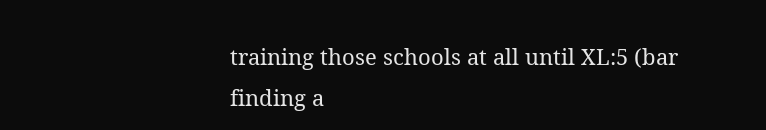training those schools at all until XL:5 (bar finding a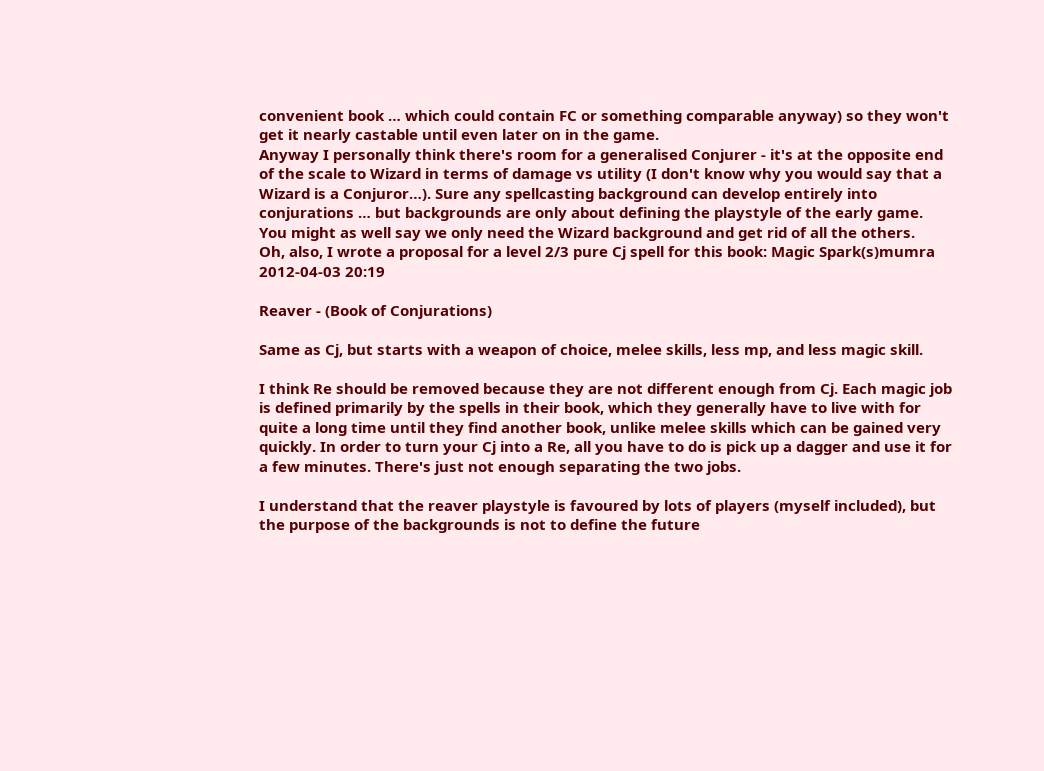convenient book … which could contain FC or something comparable anyway) so they won't get it nearly castable until even later on in the game.
Anyway I personally think there's room for a generalised Conjurer - it's at the opposite end of the scale to Wizard in terms of damage vs utility (I don't know why you would say that a Wizard is a Conjuror…). Sure any spellcasting background can develop entirely into conjurations … but backgrounds are only about defining the playstyle of the early game. You might as well say we only need the Wizard background and get rid of all the others.
Oh, also, I wrote a proposal for a level 2/3 pure Cj spell for this book: Magic Spark(s)mumra 2012-04-03 20:19

Reaver - (Book of Conjurations)

Same as Cj, but starts with a weapon of choice, melee skills, less mp, and less magic skill.

I think Re should be removed because they are not different enough from Cj. Each magic job is defined primarily by the spells in their book, which they generally have to live with for quite a long time until they find another book, unlike melee skills which can be gained very quickly. In order to turn your Cj into a Re, all you have to do is pick up a dagger and use it for a few minutes. There's just not enough separating the two jobs.

I understand that the reaver playstyle is favoured by lots of players (myself included), but the purpose of the backgrounds is not to define the future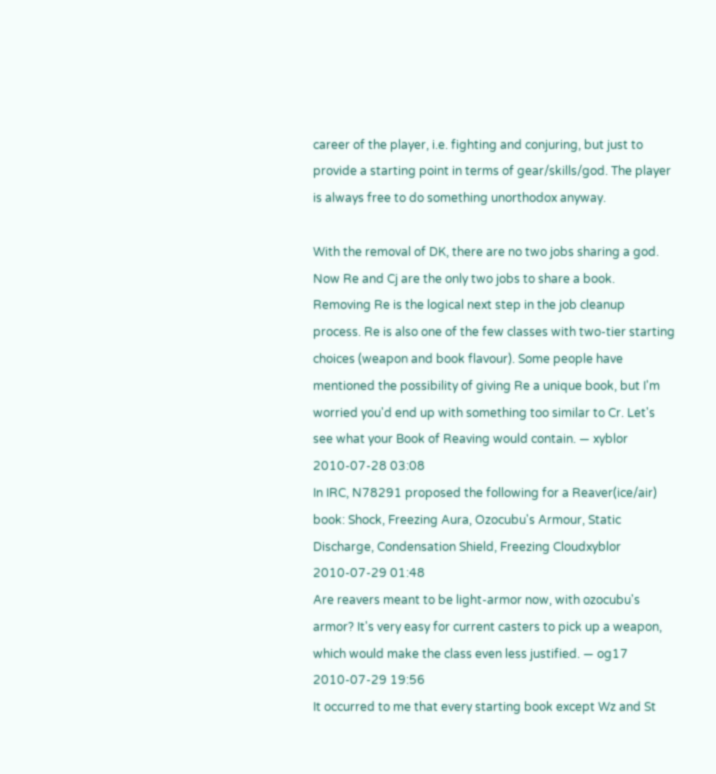career of the player, i.e. fighting and conjuring, but just to provide a starting point in terms of gear/skills/god. The player is always free to do something unorthodox anyway.

With the removal of DK, there are no two jobs sharing a god. Now Re and Cj are the only two jobs to share a book. Removing Re is the logical next step in the job cleanup process. Re is also one of the few classes with two-tier starting choices (weapon and book flavour). Some people have mentioned the possibility of giving Re a unique book, but I'm worried you'd end up with something too similar to Cr. Let's see what your Book of Reaving would contain. — xyblor 2010-07-28 03:08
In IRC, N78291 proposed the following for a Reaver(ice/air) book: Shock, Freezing Aura, Ozocubu's Armour, Static Discharge, Condensation Shield, Freezing Cloudxyblor 2010-07-29 01:48
Are reavers meant to be light-armor now, with ozocubu's armor? It's very easy for current casters to pick up a weapon, which would make the class even less justified. — og17 2010-07-29 19:56
It occurred to me that every starting book except Wz and St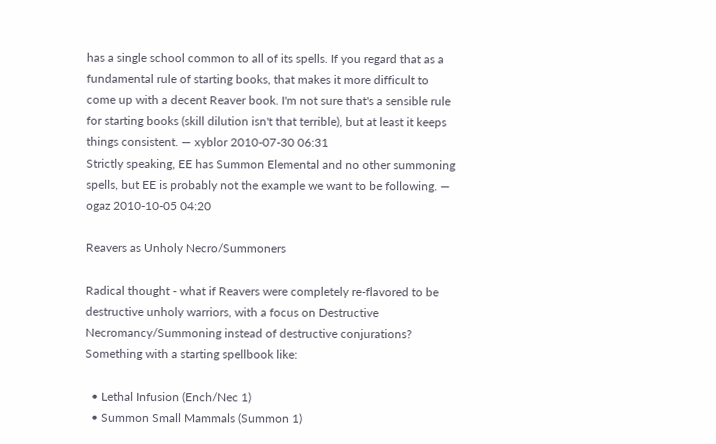has a single school common to all of its spells. If you regard that as a fundamental rule of starting books, that makes it more difficult to come up with a decent Reaver book. I'm not sure that's a sensible rule for starting books (skill dilution isn't that terrible), but at least it keeps things consistent. — xyblor 2010-07-30 06:31
Strictly speaking, EE has Summon Elemental and no other summoning spells, but EE is probably not the example we want to be following. — ogaz 2010-10-05 04:20

Reavers as Unholy Necro/Summoners

Radical thought - what if Reavers were completely re-flavored to be destructive unholy warriors, with a focus on Destructive Necromancy/Summoning instead of destructive conjurations? Something with a starting spellbook like:

  • Lethal Infusion (Ench/Nec 1)
  • Summon Small Mammals (Summon 1)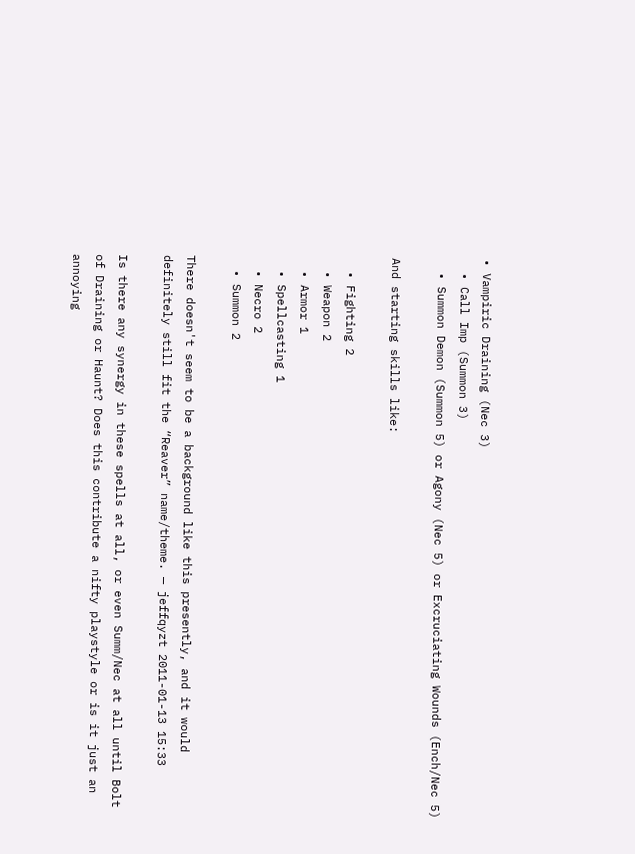• Vampiric Draining (Nec 3)
  • Call Imp (Summon 3)
  • Summon Demon (Summon 5) or Agony (Nec 5) or Excruciating Wounds (Ench/Nec 5)

And starting skills like:

  • Fighting 2
  • Weapon 2
  • Armor 1
  • Spellcasting 1
  • Necro 2
  • Summon 2

There doesn't seem to be a background like this presently, and it would definitely still fit the “Reaver” name/theme. — jeffqyzt 2011-01-13 15:33

Is there any synergy in these spells at all, or even Summ/Nec at all until Bolt of Draining or Haunt? Does this contribute a nifty playstyle or is it just an annoying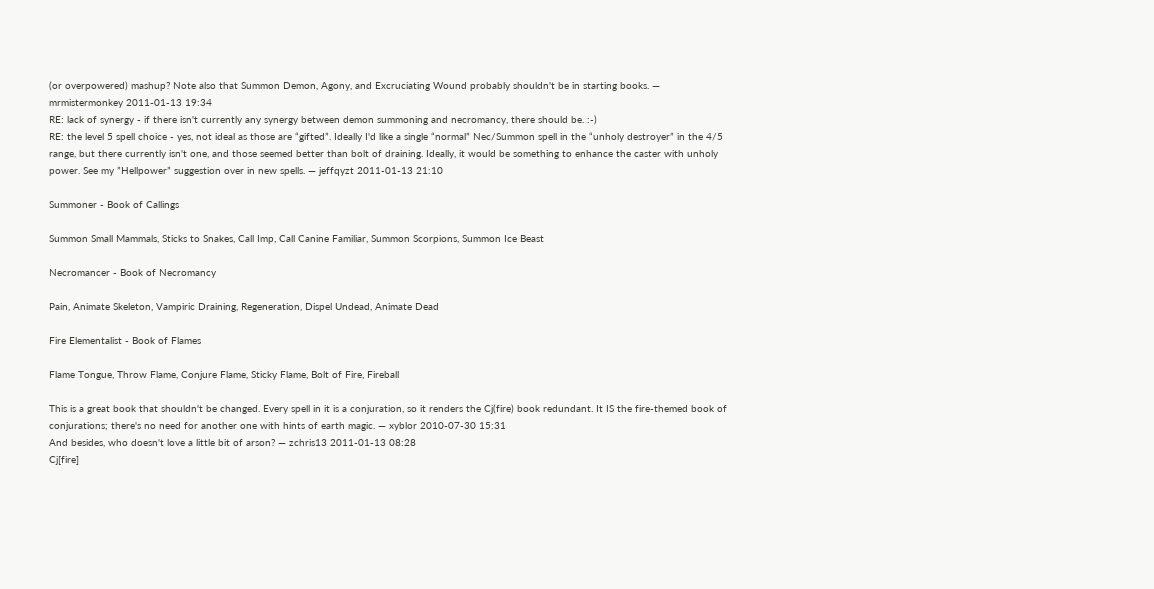(or overpowered) mashup? Note also that Summon Demon, Agony, and Excruciating Wound probably shouldn't be in starting books. — mrmistermonkey 2011-01-13 19:34
RE: lack of synergy - if there isn't currently any synergy between demon summoning and necromancy, there should be. :-)
RE: the level 5 spell choice - yes, not ideal as those are “gifted”. Ideally I'd like a single “normal” Nec/Summon spell in the “unholy destroyer” in the 4/5 range, but there currently isn't one, and those seemed better than bolt of draining. Ideally, it would be something to enhance the caster with unholy power. See my ”Hellpower” suggestion over in new spells. — jeffqyzt 2011-01-13 21:10

Summoner - Book of Callings

Summon Small Mammals, Sticks to Snakes, Call Imp, Call Canine Familiar, Summon Scorpions, Summon Ice Beast

Necromancer - Book of Necromancy

Pain, Animate Skeleton, Vampiric Draining, Regeneration, Dispel Undead, Animate Dead

Fire Elementalist - Book of Flames

Flame Tongue, Throw Flame, Conjure Flame, Sticky Flame, Bolt of Fire, Fireball

This is a great book that shouldn't be changed. Every spell in it is a conjuration, so it renders the Cj(fire) book redundant. It IS the fire-themed book of conjurations; there's no need for another one with hints of earth magic. — xyblor 2010-07-30 15:31
And besides, who doesn't love a little bit of arson? — zchris13 2011-01-13 08:28
Cj[fire]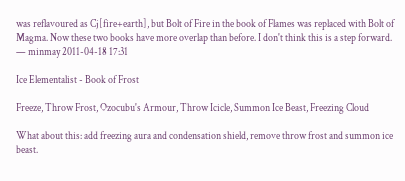was reflavoured as Cj[fire+earth], but Bolt of Fire in the book of Flames was replaced with Bolt of Magma. Now these two books have more overlap than before. I don't think this is a step forward. — minmay 2011-04-18 17:31

Ice Elementalist - Book of Frost

Freeze, Throw Frost, Ozocubu's Armour, Throw Icicle, Summon Ice Beast, Freezing Cloud

What about this: add freezing aura and condensation shield, remove throw frost and summon ice beast.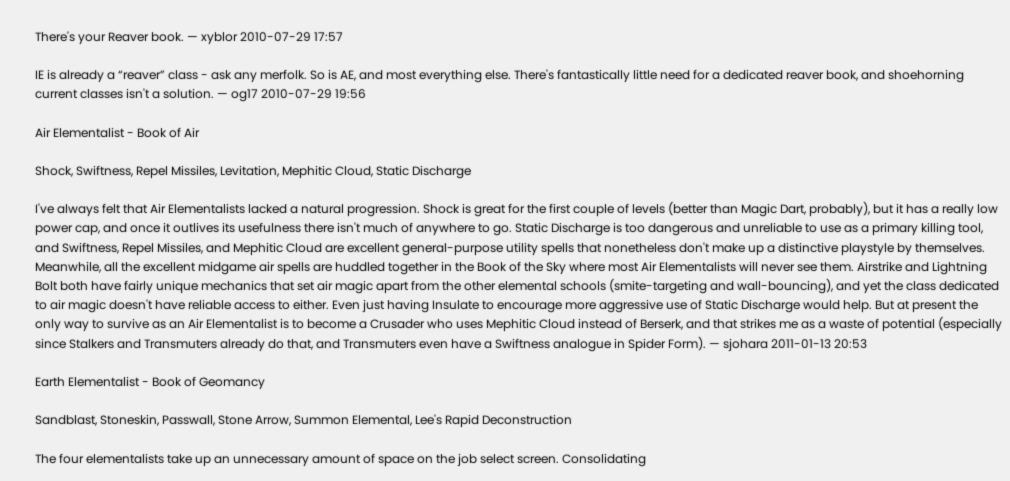There's your Reaver book. — xyblor 2010-07-29 17:57

IE is already a “reaver” class - ask any merfolk. So is AE, and most everything else. There's fantastically little need for a dedicated reaver book, and shoehorning current classes isn't a solution. — og17 2010-07-29 19:56

Air Elementalist - Book of Air

Shock, Swiftness, Repel Missiles, Levitation, Mephitic Cloud, Static Discharge

I've always felt that Air Elementalists lacked a natural progression. Shock is great for the first couple of levels (better than Magic Dart, probably), but it has a really low power cap, and once it outlives its usefulness there isn't much of anywhere to go. Static Discharge is too dangerous and unreliable to use as a primary killing tool, and Swiftness, Repel Missiles, and Mephitic Cloud are excellent general-purpose utility spells that nonetheless don't make up a distinctive playstyle by themselves. Meanwhile, all the excellent midgame air spells are huddled together in the Book of the Sky where most Air Elementalists will never see them. Airstrike and Lightning Bolt both have fairly unique mechanics that set air magic apart from the other elemental schools (smite-targeting and wall-bouncing), and yet the class dedicated to air magic doesn't have reliable access to either. Even just having Insulate to encourage more aggressive use of Static Discharge would help. But at present the only way to survive as an Air Elementalist is to become a Crusader who uses Mephitic Cloud instead of Berserk, and that strikes me as a waste of potential (especially since Stalkers and Transmuters already do that, and Transmuters even have a Swiftness analogue in Spider Form). — sjohara 2011-01-13 20:53

Earth Elementalist - Book of Geomancy

Sandblast, Stoneskin, Passwall, Stone Arrow, Summon Elemental, Lee's Rapid Deconstruction

The four elementalists take up an unnecessary amount of space on the job select screen. Consolidating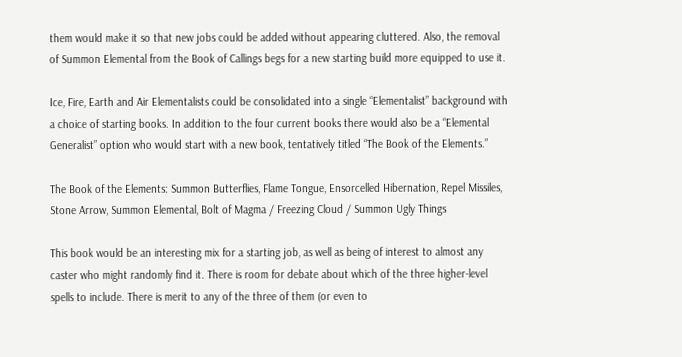them would make it so that new jobs could be added without appearing cluttered. Also, the removal of Summon Elemental from the Book of Callings begs for a new starting build more equipped to use it.

Ice, Fire, Earth and Air Elementalists could be consolidated into a single “Elementalist” background with a choice of starting books. In addition to the four current books there would also be a “Elemental Generalist” option who would start with a new book, tentatively titled “The Book of the Elements.”

The Book of the Elements: Summon Butterflies, Flame Tongue, Ensorcelled Hibernation, Repel Missiles, Stone Arrow, Summon Elemental, Bolt of Magma / Freezing Cloud / Summon Ugly Things

This book would be an interesting mix for a starting job, as well as being of interest to almost any caster who might randomly find it. There is room for debate about which of the three higher-level spells to include. There is merit to any of the three of them (or even to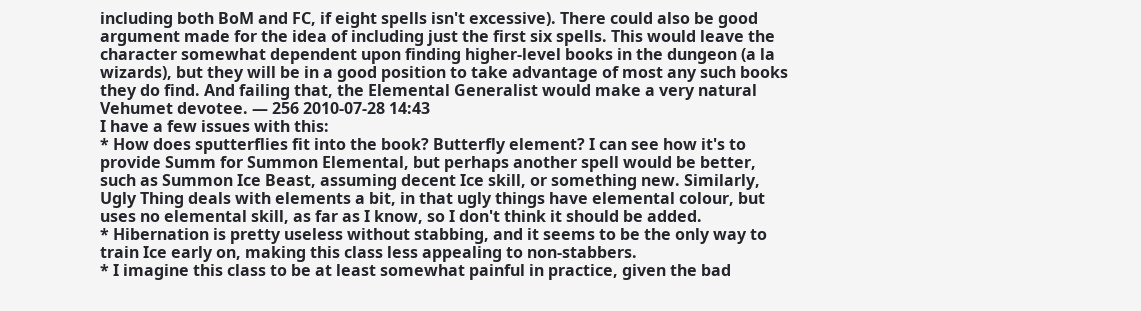including both BoM and FC, if eight spells isn't excessive). There could also be good argument made for the idea of including just the first six spells. This would leave the character somewhat dependent upon finding higher-level books in the dungeon (a la wizards), but they will be in a good position to take advantage of most any such books they do find. And failing that, the Elemental Generalist would make a very natural Vehumet devotee. — 256 2010-07-28 14:43
I have a few issues with this:
* How does sputterflies fit into the book? Butterfly element? I can see how it's to provide Summ for Summon Elemental, but perhaps another spell would be better, such as Summon Ice Beast, assuming decent Ice skill, or something new. Similarly, Ugly Thing deals with elements a bit, in that ugly things have elemental colour, but uses no elemental skill, as far as I know, so I don't think it should be added.
* Hibernation is pretty useless without stabbing, and it seems to be the only way to train Ice early on, making this class less appealing to non-stabbers.
* I imagine this class to be at least somewhat painful in practice, given the bad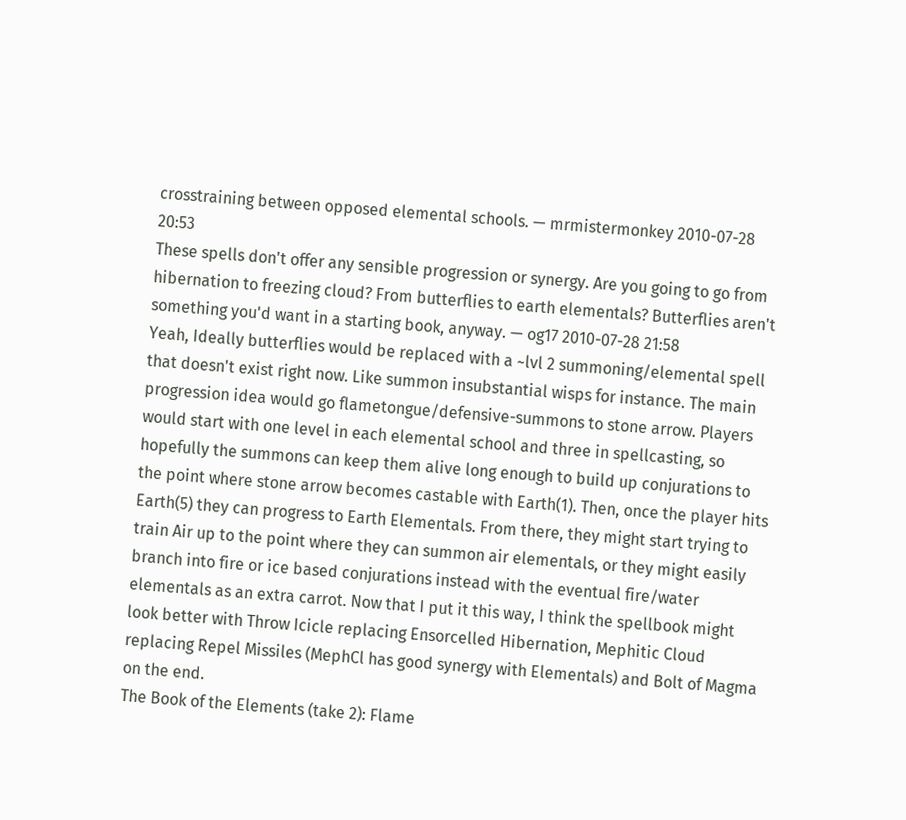crosstraining between opposed elemental schools. — mrmistermonkey 2010-07-28 20:53
These spells don't offer any sensible progression or synergy. Are you going to go from hibernation to freezing cloud? From butterflies to earth elementals? Butterflies aren't something you'd want in a starting book, anyway. — og17 2010-07-28 21:58
Yeah, Ideally butterflies would be replaced with a ~lvl 2 summoning/elemental spell that doesn't exist right now. Like summon insubstantial wisps for instance. The main progression idea would go flametongue/defensive-summons to stone arrow. Players would start with one level in each elemental school and three in spellcasting, so hopefully the summons can keep them alive long enough to build up conjurations to the point where stone arrow becomes castable with Earth(1). Then, once the player hits Earth(5) they can progress to Earth Elementals. From there, they might start trying to train Air up to the point where they can summon air elementals, or they might easily branch into fire or ice based conjurations instead with the eventual fire/water elementals as an extra carrot. Now that I put it this way, I think the spellbook might look better with Throw Icicle replacing Ensorcelled Hibernation, Mephitic Cloud replacing Repel Missiles (MephCl has good synergy with Elementals) and Bolt of Magma on the end.
The Book of the Elements (take 2): Flame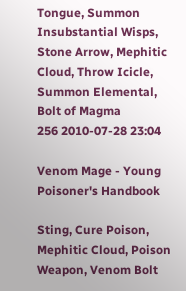Tongue, Summon Insubstantial Wisps, Stone Arrow, Mephitic Cloud, Throw Icicle, Summon Elemental, Bolt of Magma
256 2010-07-28 23:04

Venom Mage - Young Poisoner's Handbook

Sting, Cure Poison, Mephitic Cloud, Poison Weapon, Venom Bolt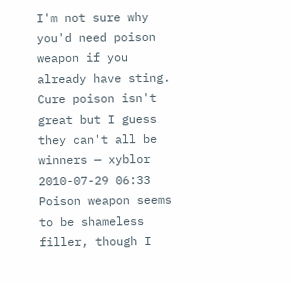I'm not sure why you'd need poison weapon if you already have sting. Cure poison isn't great but I guess they can't all be winners — xyblor 2010-07-29 06:33
Poison weapon seems to be shameless filler, though I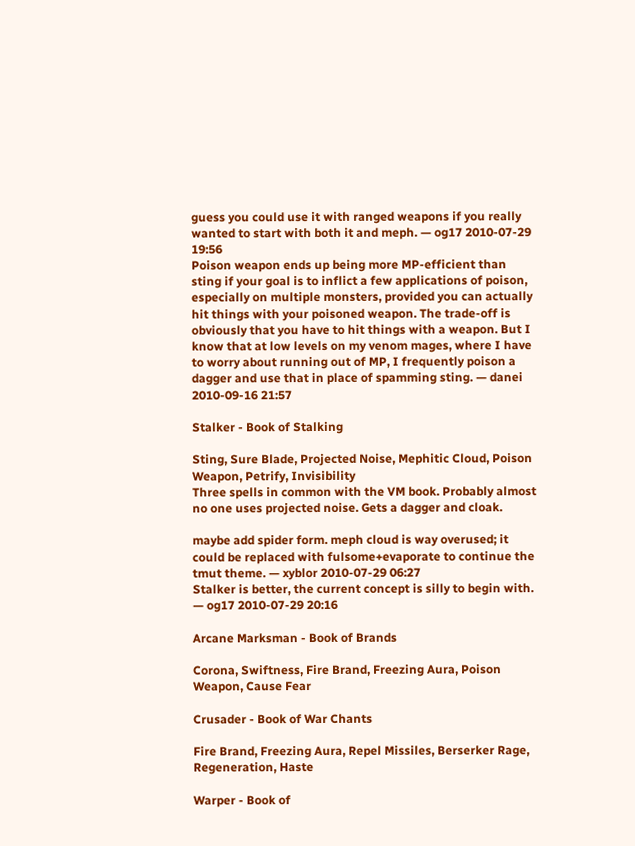guess you could use it with ranged weapons if you really wanted to start with both it and meph. — og17 2010-07-29 19:56
Poison weapon ends up being more MP-efficient than sting if your goal is to inflict a few applications of poison, especially on multiple monsters, provided you can actually hit things with your poisoned weapon. The trade-off is obviously that you have to hit things with a weapon. But I know that at low levels on my venom mages, where I have to worry about running out of MP, I frequently poison a dagger and use that in place of spamming sting. — danei 2010-09-16 21:57

Stalker - Book of Stalking

Sting, Sure Blade, Projected Noise, Mephitic Cloud, Poison Weapon, Petrify, Invisibility
Three spells in common with the VM book. Probably almost no one uses projected noise. Gets a dagger and cloak.

maybe add spider form. meph cloud is way overused; it could be replaced with fulsome+evaporate to continue the tmut theme. — xyblor 2010-07-29 06:27
Stalker is better, the current concept is silly to begin with. — og17 2010-07-29 20:16

Arcane Marksman - Book of Brands

Corona, Swiftness, Fire Brand, Freezing Aura, Poison Weapon, Cause Fear

Crusader - Book of War Chants

Fire Brand, Freezing Aura, Repel Missiles, Berserker Rage, Regeneration, Haste

Warper - Book of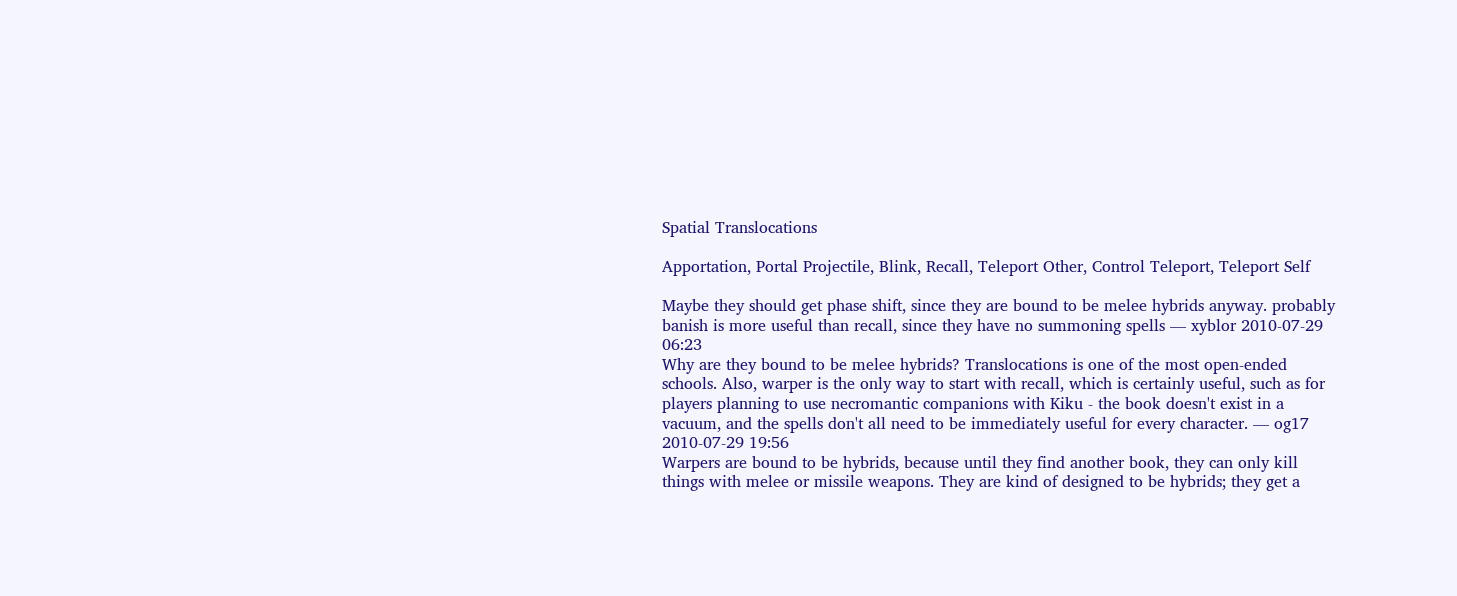Spatial Translocations

Apportation, Portal Projectile, Blink, Recall, Teleport Other, Control Teleport, Teleport Self

Maybe they should get phase shift, since they are bound to be melee hybrids anyway. probably banish is more useful than recall, since they have no summoning spells — xyblor 2010-07-29 06:23
Why are they bound to be melee hybrids? Translocations is one of the most open-ended schools. Also, warper is the only way to start with recall, which is certainly useful, such as for players planning to use necromantic companions with Kiku - the book doesn't exist in a vacuum, and the spells don't all need to be immediately useful for every character. — og17 2010-07-29 19:56
Warpers are bound to be hybrids, because until they find another book, they can only kill things with melee or missile weapons. They are kind of designed to be hybrids; they get a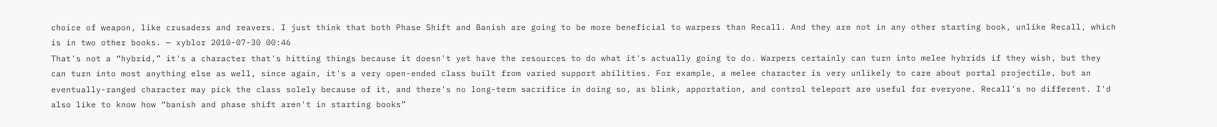choice of weapon, like crusaders and reavers. I just think that both Phase Shift and Banish are going to be more beneficial to warpers than Recall. And they are not in any other starting book, unlike Recall, which is in two other books. — xyblor 2010-07-30 00:46
That's not a “hybrid,” it's a character that's hitting things because it doesn't yet have the resources to do what it's actually going to do. Warpers certainly can turn into melee hybrids if they wish, but they can turn into most anything else as well, since again, it's a very open-ended class built from varied support abilities. For example, a melee character is very unlikely to care about portal projectile, but an eventually-ranged character may pick the class solely because of it, and there's no long-term sacrifice in doing so, as blink, apportation, and control teleport are useful for everyone. Recall's no different. I'd also like to know how “banish and phase shift aren't in starting books”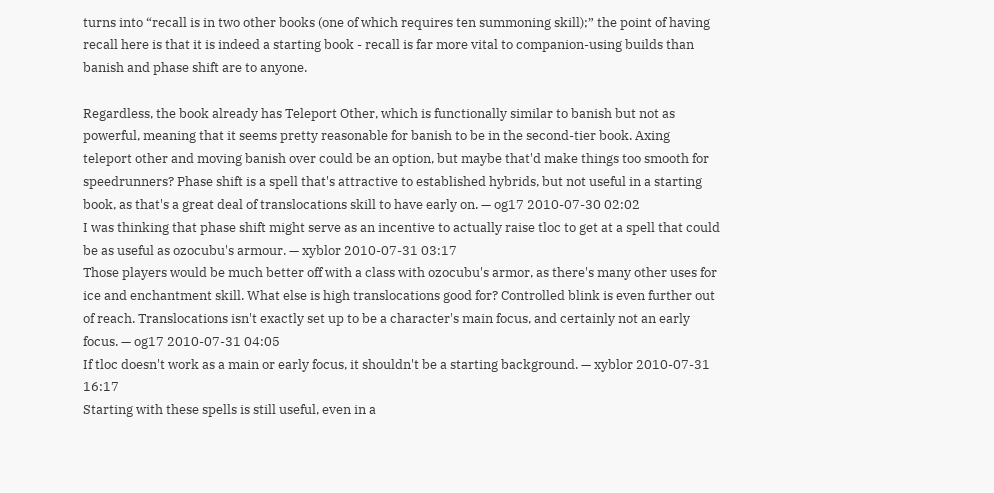turns into “recall is in two other books (one of which requires ten summoning skill);” the point of having recall here is that it is indeed a starting book - recall is far more vital to companion-using builds than banish and phase shift are to anyone.

Regardless, the book already has Teleport Other, which is functionally similar to banish but not as powerful, meaning that it seems pretty reasonable for banish to be in the second-tier book. Axing teleport other and moving banish over could be an option, but maybe that'd make things too smooth for speedrunners? Phase shift is a spell that's attractive to established hybrids, but not useful in a starting book, as that's a great deal of translocations skill to have early on. — og17 2010-07-30 02:02
I was thinking that phase shift might serve as an incentive to actually raise tloc to get at a spell that could be as useful as ozocubu's armour. — xyblor 2010-07-31 03:17
Those players would be much better off with a class with ozocubu's armor, as there's many other uses for ice and enchantment skill. What else is high translocations good for? Controlled blink is even further out of reach. Translocations isn't exactly set up to be a character's main focus, and certainly not an early focus. — og17 2010-07-31 04:05
If tloc doesn't work as a main or early focus, it shouldn't be a starting background. — xyblor 2010-07-31 16:17
Starting with these spells is still useful, even in a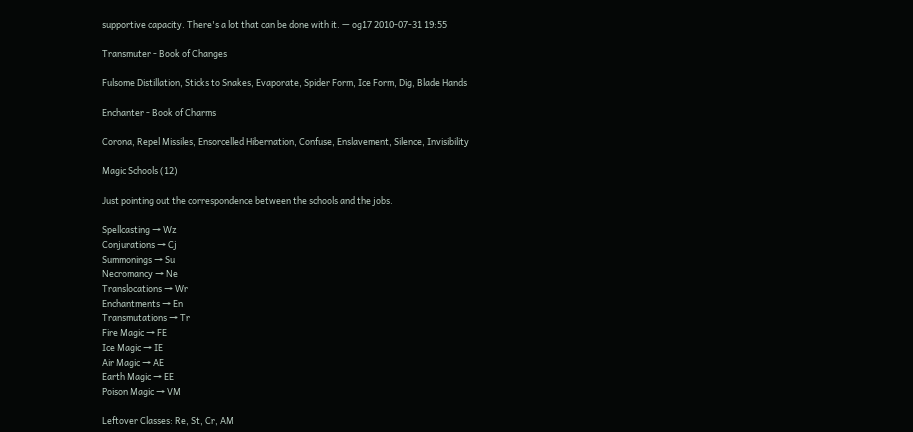supportive capacity. There's a lot that can be done with it. — og17 2010-07-31 19:55

Transmuter - Book of Changes

Fulsome Distillation, Sticks to Snakes, Evaporate, Spider Form, Ice Form, Dig, Blade Hands

Enchanter - Book of Charms

Corona, Repel Missiles, Ensorcelled Hibernation, Confuse, Enslavement, Silence, Invisibility

Magic Schools (12)

Just pointing out the correspondence between the schools and the jobs.

Spellcasting → Wz
Conjurations → Cj
Summonings → Su
Necromancy → Ne
Translocations → Wr
Enchantments → En
Transmutations → Tr
Fire Magic → FE
Ice Magic → IE
Air Magic → AE
Earth Magic → EE
Poison Magic → VM

Leftover Classes: Re, St, Cr, AM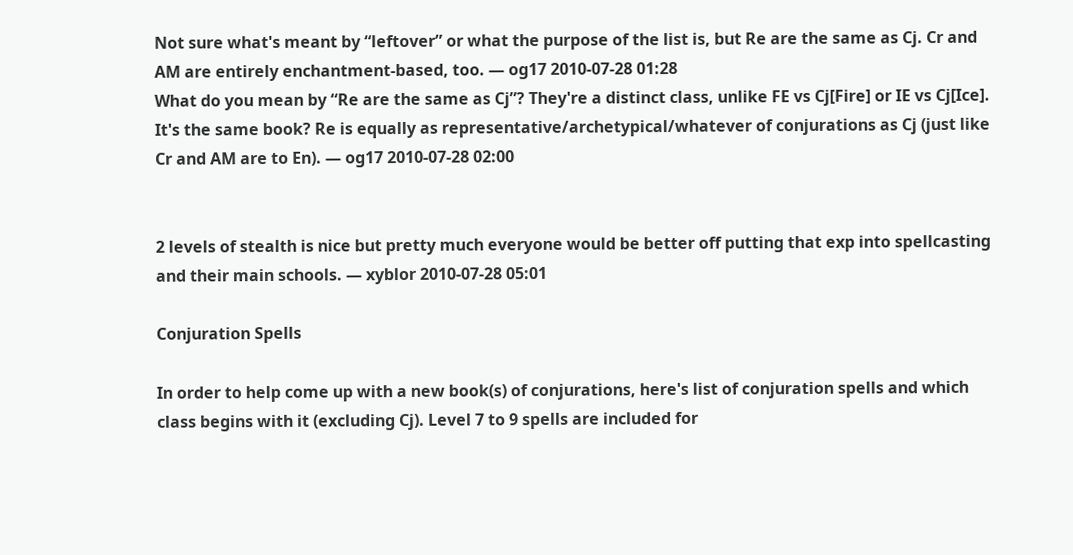Not sure what's meant by “leftover” or what the purpose of the list is, but Re are the same as Cj. Cr and AM are entirely enchantment-based, too. — og17 2010-07-28 01:28
What do you mean by “Re are the same as Cj”? They're a distinct class, unlike FE vs Cj[Fire] or IE vs Cj[Ice].
It's the same book? Re is equally as representative/archetypical/whatever of conjurations as Cj (just like Cr and AM are to En). — og17 2010-07-28 02:00


2 levels of stealth is nice but pretty much everyone would be better off putting that exp into spellcasting and their main schools. — xyblor 2010-07-28 05:01

Conjuration Spells

In order to help come up with a new book(s) of conjurations, here's list of conjuration spells and which class begins with it (excluding Cj). Level 7 to 9 spells are included for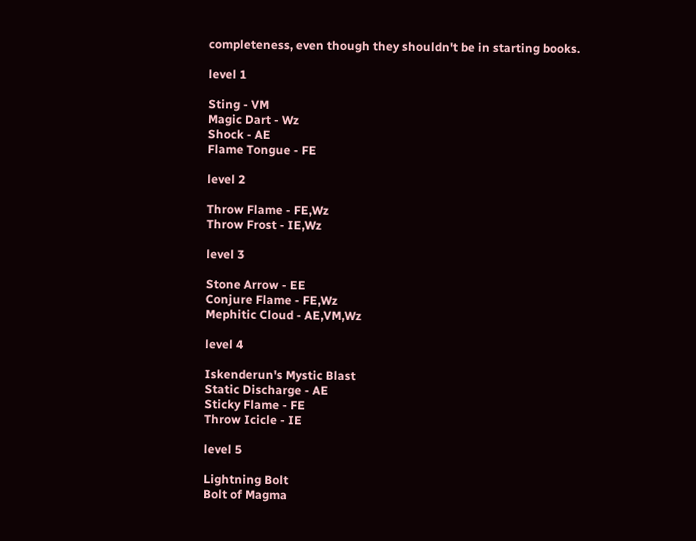completeness, even though they shouldn't be in starting books.

level 1

Sting - VM
Magic Dart - Wz
Shock - AE
Flame Tongue - FE

level 2

Throw Flame - FE,Wz
Throw Frost - IE,Wz

level 3

Stone Arrow - EE
Conjure Flame - FE,Wz
Mephitic Cloud - AE,VM,Wz

level 4

Iskenderun's Mystic Blast
Static Discharge - AE
Sticky Flame - FE
Throw Icicle - IE

level 5

Lightning Bolt
Bolt of Magma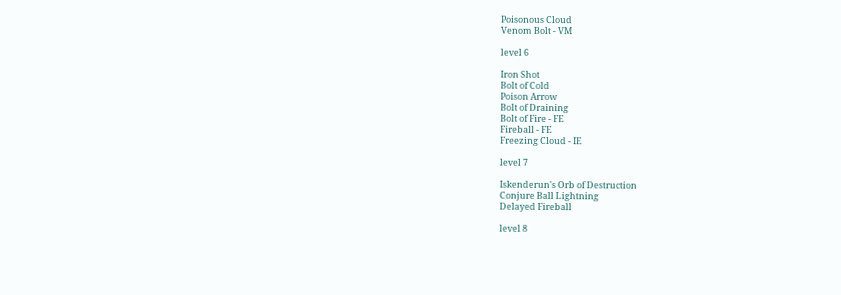Poisonous Cloud
Venom Bolt - VM

level 6

Iron Shot
Bolt of Cold
Poison Arrow
Bolt of Draining
Bolt of Fire - FE
Fireball - FE
Freezing Cloud - IE

level 7

Iskenderun's Orb of Destruction
Conjure Ball Lightning
Delayed Fireball

level 8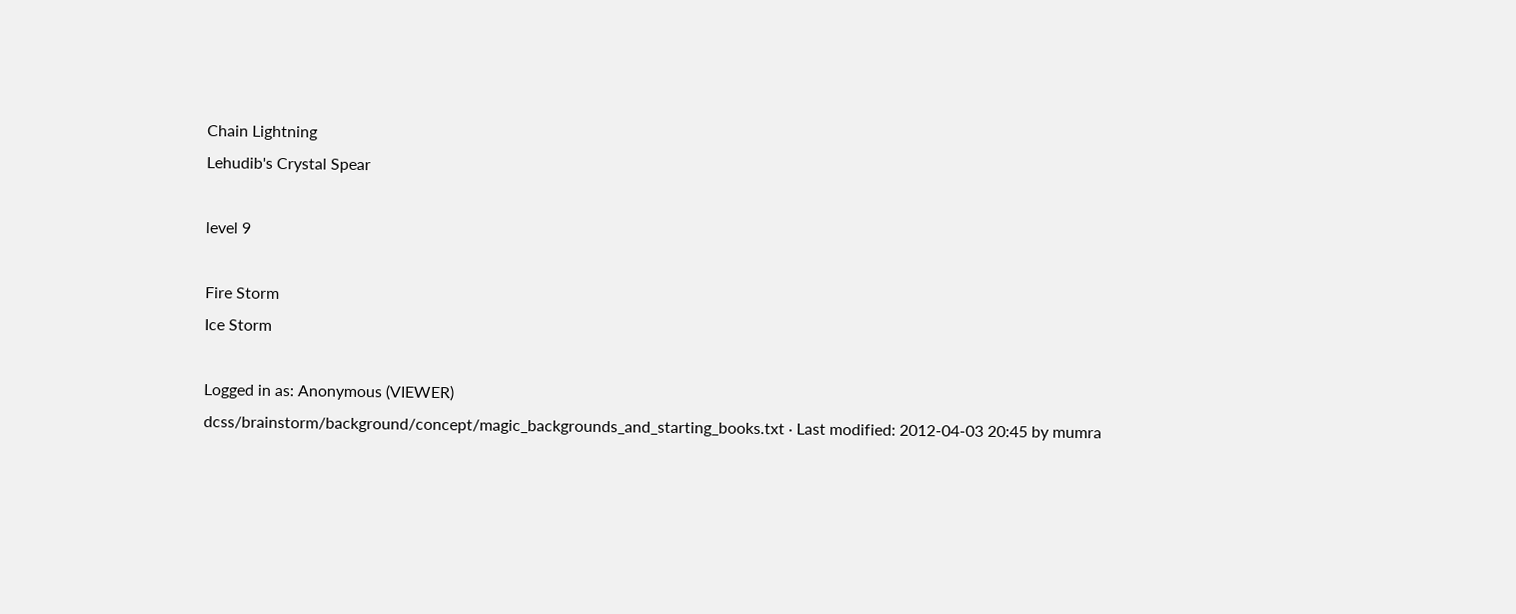Chain Lightning
Lehudib's Crystal Spear

level 9

Fire Storm
Ice Storm

Logged in as: Anonymous (VIEWER)
dcss/brainstorm/background/concept/magic_backgrounds_and_starting_books.txt · Last modified: 2012-04-03 20:45 by mumra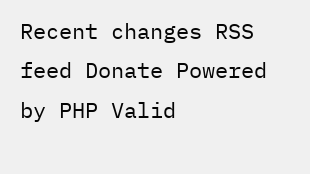Recent changes RSS feed Donate Powered by PHP Valid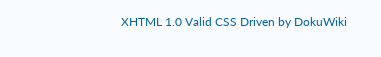XHTML 1.0 Valid CSS Driven by DokuWiki